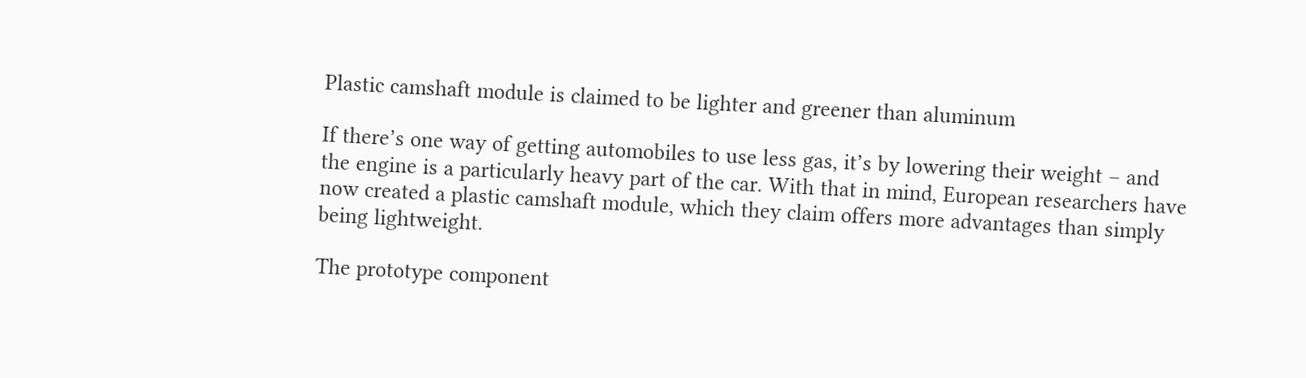Plastic camshaft module is claimed to be lighter and greener than aluminum

If there’s one way of getting automobiles to use less gas, it’s by lowering their weight – and the engine is a particularly heavy part of the car. With that in mind, European researchers have now created a plastic camshaft module, which they claim offers more advantages than simply being lightweight.

The prototype component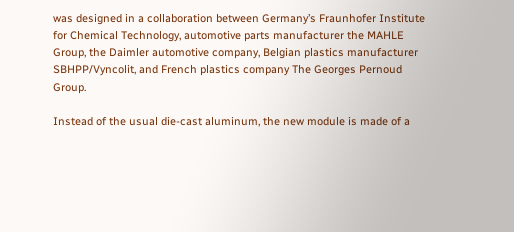was designed in a collaboration between Germany’s Fraunhofer Institute for Chemical Technology, automotive parts manufacturer the MAHLE Group, the Daimler automotive company, Belgian plastics manufacturer SBHPP/Vyncolit, and French plastics company The Georges Pernoud Group.

Instead of the usual die-cast aluminum, the new module is made of a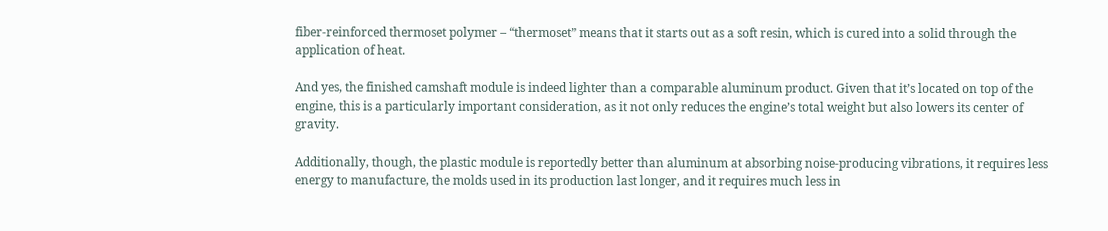fiber-reinforced thermoset polymer – “thermoset” means that it starts out as a soft resin, which is cured into a solid through the application of heat.

And yes, the finished camshaft module is indeed lighter than a comparable aluminum product. Given that it’s located on top of the engine, this is a particularly important consideration, as it not only reduces the engine’s total weight but also lowers its center of gravity.

Additionally, though, the plastic module is reportedly better than aluminum at absorbing noise-producing vibrations, it requires less energy to manufacture, the molds used in its production last longer, and it requires much less in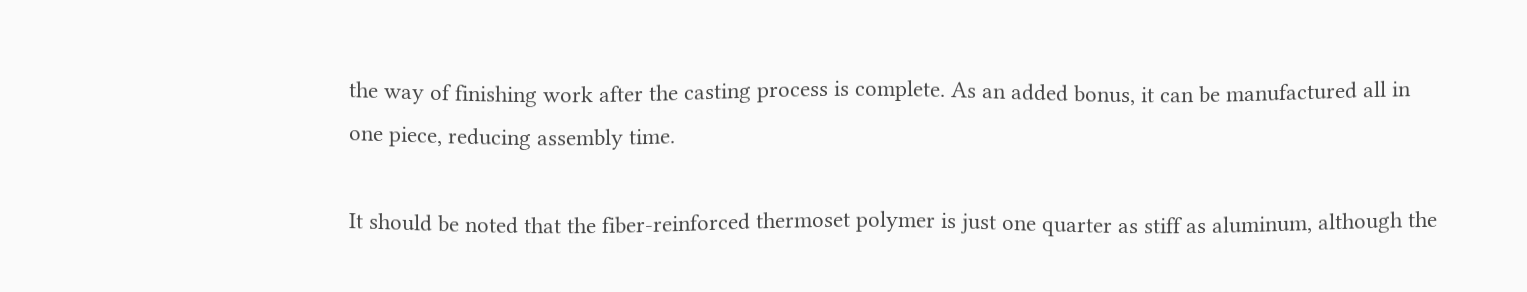the way of finishing work after the casting process is complete. As an added bonus, it can be manufactured all in one piece, reducing assembly time.

It should be noted that the fiber-reinforced thermoset polymer is just one quarter as stiff as aluminum, although the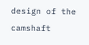design of the camshaft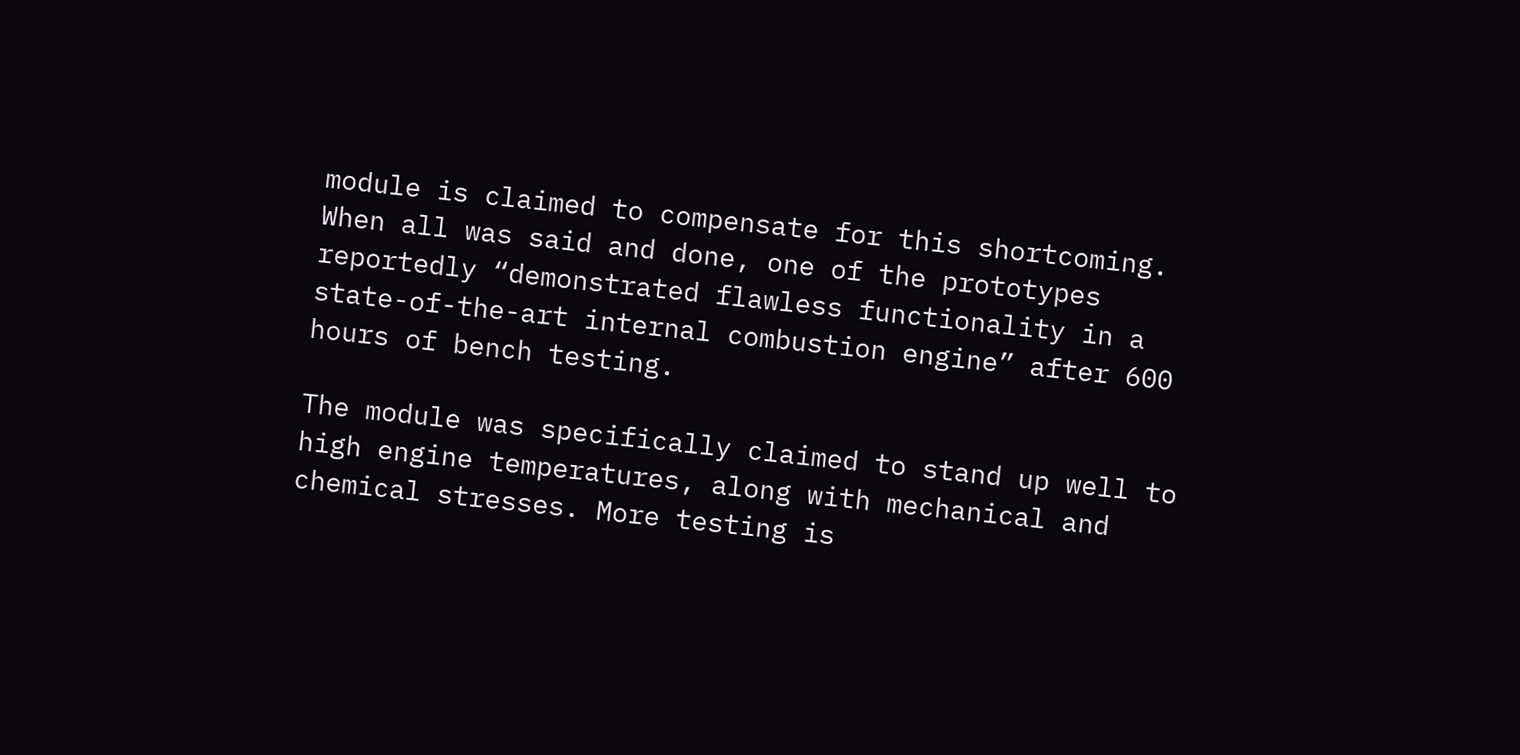module is claimed to compensate for this shortcoming. When all was said and done, one of the prototypes reportedly “demonstrated flawless functionality in a state-of-the-art internal combustion engine” after 600 hours of bench testing.

The module was specifically claimed to stand up well to high engine temperatures, along with mechanical and chemical stresses. More testing is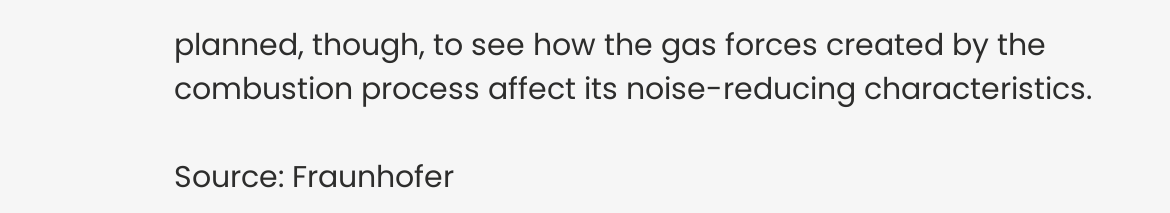planned, though, to see how the gas forces created by the combustion process affect its noise-reducing characteristics.

Source: Fraunhofer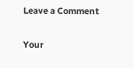Leave a Comment

Your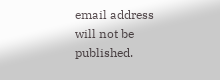email address will not be published.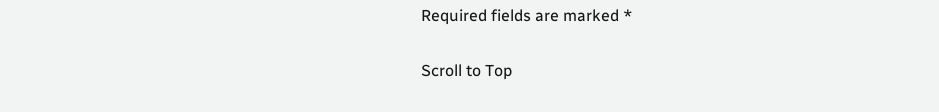Required fields are marked *

Scroll to Top